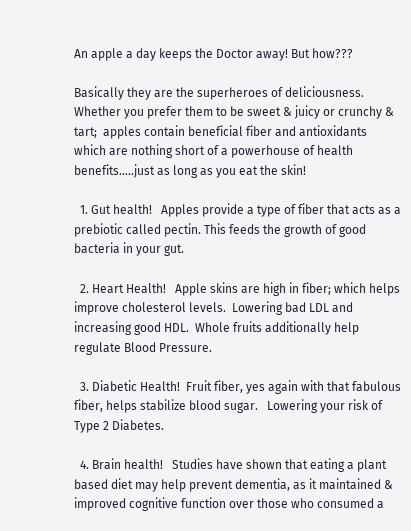An apple a day keeps the Doctor away! But how???

Basically they are the superheroes of deliciousness.   Whether you prefer them to be sweet & juicy or crunchy & tart;  apples contain beneficial fiber and antioxidants which are nothing short of a powerhouse of health benefits…..just as long as you eat the skin!

  1. Gut health!   Apples provide a type of fiber that acts as a prebiotic called pectin. This feeds the growth of good bacteria in your gut.

  2. Heart Health!   Apple skins are high in fiber; which helps improve cholesterol levels.  Lowering bad LDL and increasing good HDL.  Whole fruits additionally help regulate Blood Pressure.

  3. Diabetic Health!  Fruit fiber, yes again with that fabulous fiber, helps stabilize blood sugar.   Lowering your risk of Type 2 Diabetes.

  4. Brain health!   Studies have shown that eating a plant based diet may help prevent dementia, as it maintained & improved cognitive function over those who consumed a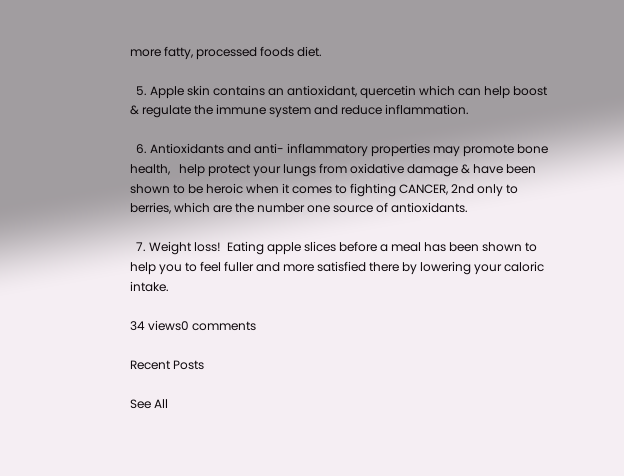more fatty, processed foods diet.

  5. Apple skin contains an antioxidant, quercetin which can help boost & regulate the immune system and reduce inflammation.

  6. Antioxidants and anti- inflammatory properties may promote bone health,   help protect your lungs from oxidative damage & have been shown to be heroic when it comes to fighting CANCER, 2nd only to berries, which are the number one source of antioxidants.

  7. Weight loss!  Eating apple slices before a meal has been shown to help you to feel fuller and more satisfied there by lowering your caloric intake.

34 views0 comments

Recent Posts

See All